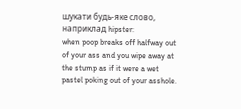шукати будь-яке слово, наприклад hipster:
when poop breaks off halfway out of your ass and you wipe away at the stump as if it were a wet pastel poking out of your asshole.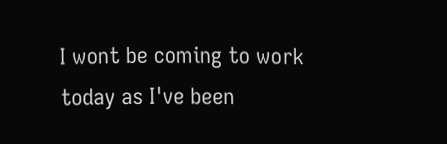I wont be coming to work today as I've been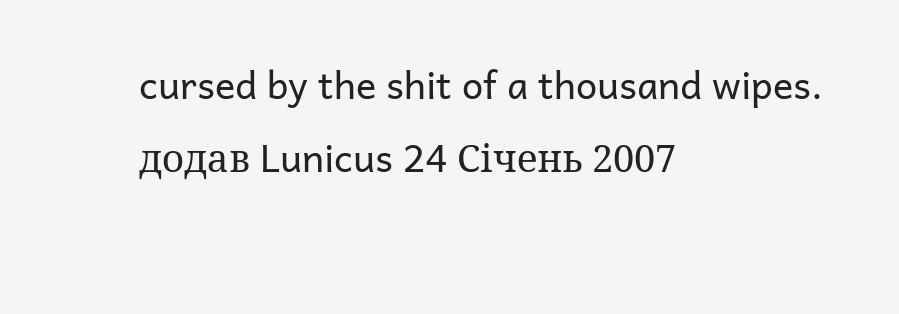cursed by the shit of a thousand wipes.
додав Lunicus 24 Січень 2007